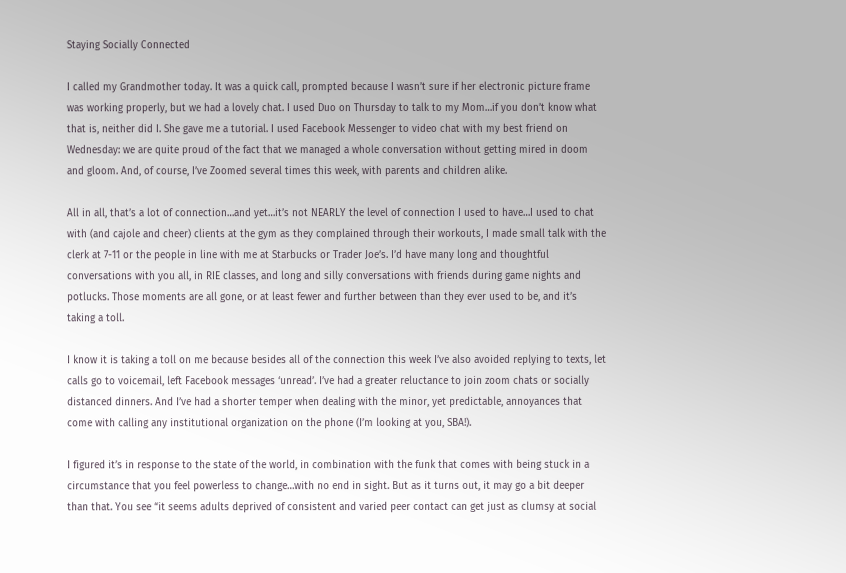Staying Socially Connected

I called my Grandmother today. It was a quick call, prompted because I wasn’t sure if her electronic picture frame was working properly, but we had a lovely chat. I used Duo on Thursday to talk to my Mom…if you don’t know what that is, neither did I. She gave me a tutorial. I used Facebook Messenger to video chat with my best friend on Wednesday: we are quite proud of the fact that we managed a whole conversation without getting mired in doom and gloom. And, of course, I’ve Zoomed several times this week, with parents and children alike.

All in all, that’s a lot of connection…and yet…it’s not NEARLY the level of connection I used to have…I used to chat with (and cajole and cheer) clients at the gym as they complained through their workouts, I made small talk with the clerk at 7-11 or the people in line with me at Starbucks or Trader Joe’s. I’d have many long and thoughtful conversations with you all, in RIE classes, and long and silly conversations with friends during game nights and potlucks. Those moments are all gone, or at least fewer and further between than they ever used to be, and it’s taking a toll.

I know it is taking a toll on me because besides all of the connection this week I’ve also avoided replying to texts, let calls go to voicemail, left Facebook messages ‘unread’. I’ve had a greater reluctance to join zoom chats or socially distanced dinners. And I’ve had a shorter temper when dealing with the minor, yet predictable, annoyances that come with calling any institutional organization on the phone (I’m looking at you, SBA!).

I figured it’s in response to the state of the world, in combination with the funk that comes with being stuck in a circumstance that you feel powerless to change…with no end in sight. But as it turns out, it may go a bit deeper than that. You see “it seems adults deprived of consistent and varied peer contact can get just as clumsy at social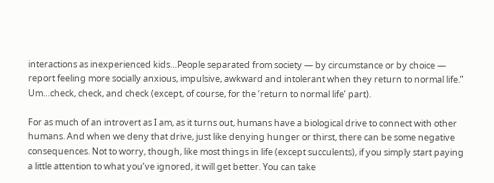interactions as inexperienced kids…People separated from society — by circumstance or by choice — report feeling more socially anxious, impulsive, awkward and intolerant when they return to normal life.” Um…check, check, and check (except, of course, for the ‘return to normal life’ part).

For as much of an introvert as I am, as it turns out, humans have a biological drive to connect with other humans. And when we deny that drive, just like denying hunger or thirst, there can be some negative consequences. Not to worry, though, like most things in life (except succulents), if you simply start paying a little attention to what you’ve ignored, it will get better. You can take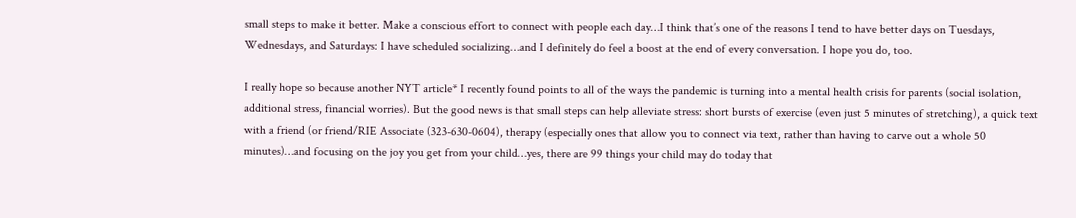small steps to make it better. Make a conscious effort to connect with people each day…I think that’s one of the reasons I tend to have better days on Tuesdays, Wednesdays, and Saturdays: I have scheduled socializing…and I definitely do feel a boost at the end of every conversation. I hope you do, too.

I really hope so because another NYT article* I recently found points to all of the ways the pandemic is turning into a mental health crisis for parents (social isolation, additional stress, financial worries). But the good news is that small steps can help alleviate stress: short bursts of exercise (even just 5 minutes of stretching), a quick text with a friend (or friend/RIE Associate (323-630-0604), therapy (especially ones that allow you to connect via text, rather than having to carve out a whole 50 minutes)…and focusing on the joy you get from your child…yes, there are 99 things your child may do today that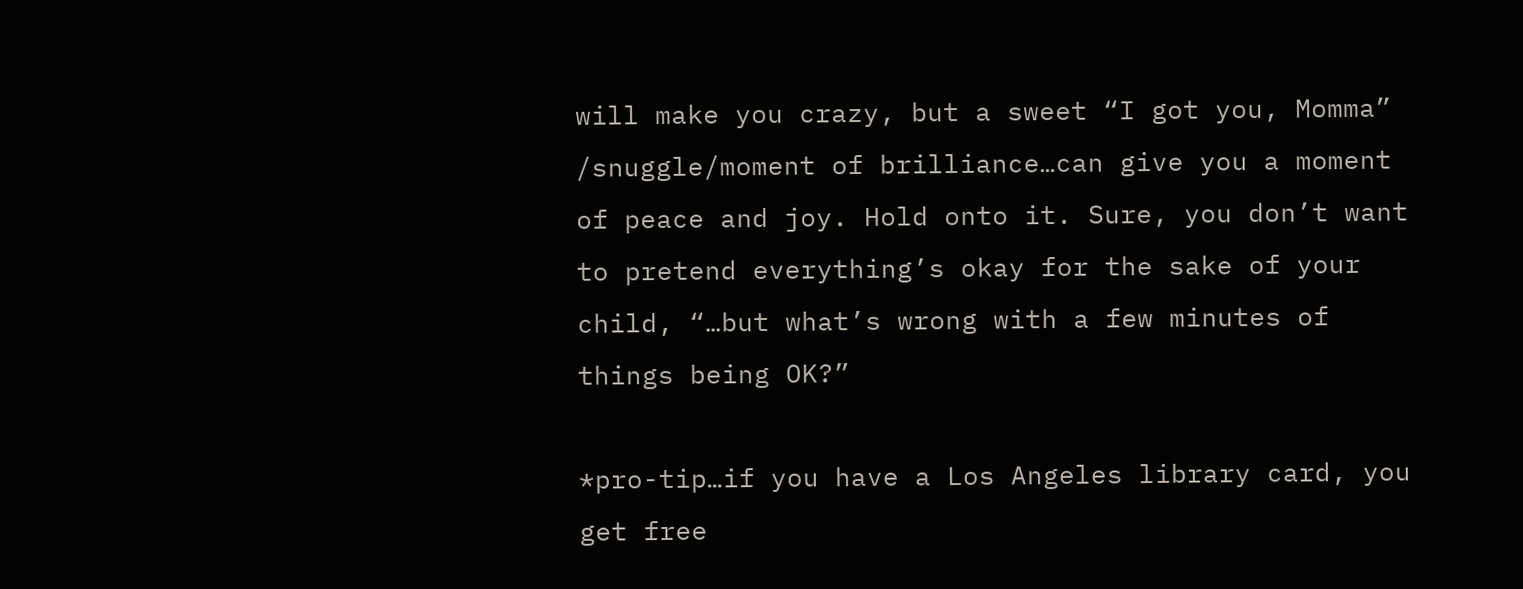will make you crazy, but a sweet “I got you, Momma” /snuggle/moment of brilliance…can give you a moment of peace and joy. Hold onto it. Sure, you don’t want to pretend everything’s okay for the sake of your child, “…but what’s wrong with a few minutes of things being OK?”

*pro-tip…if you have a Los Angeles library card, you get free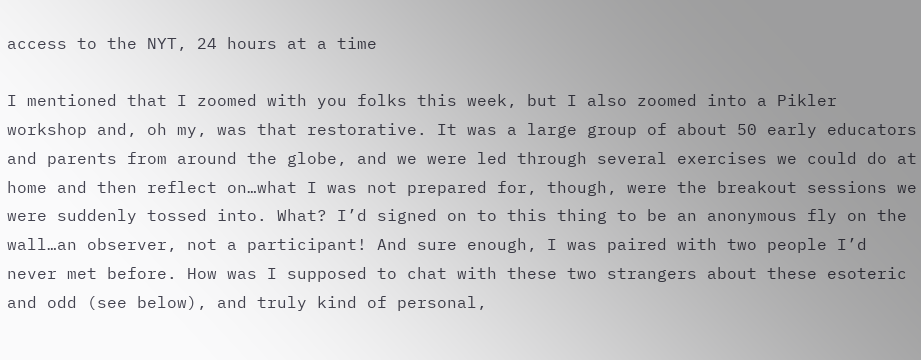access to the NYT, 24 hours at a time

I mentioned that I zoomed with you folks this week, but I also zoomed into a Pikler workshop and, oh my, was that restorative. It was a large group of about 50 early educators and parents from around the globe, and we were led through several exercises we could do at home and then reflect on…what I was not prepared for, though, were the breakout sessions we were suddenly tossed into. What? I’d signed on to this thing to be an anonymous fly on the wall…an observer, not a participant! And sure enough, I was paired with two people I’d never met before. How was I supposed to chat with these two strangers about these esoteric and odd (see below), and truly kind of personal,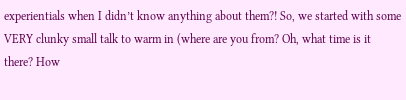experientials when I didn’t know anything about them?! So, we started with some VERY clunky small talk to warm in (where are you from? Oh, what time is it there? How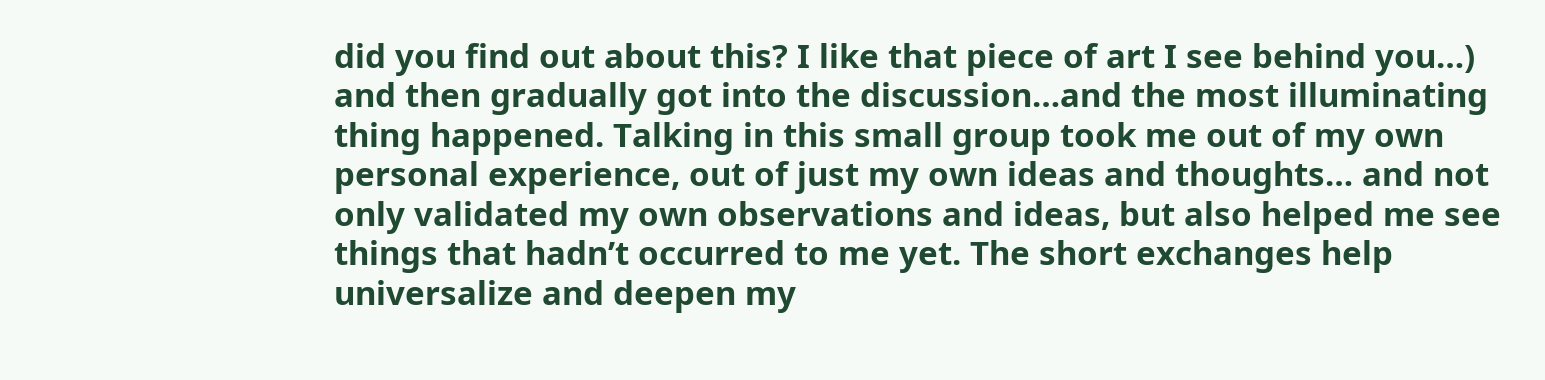did you find out about this? I like that piece of art I see behind you…) and then gradually got into the discussion…and the most illuminating thing happened. Talking in this small group took me out of my own personal experience, out of just my own ideas and thoughts… and not only validated my own observations and ideas, but also helped me see things that hadn’t occurred to me yet. The short exchanges help universalize and deepen my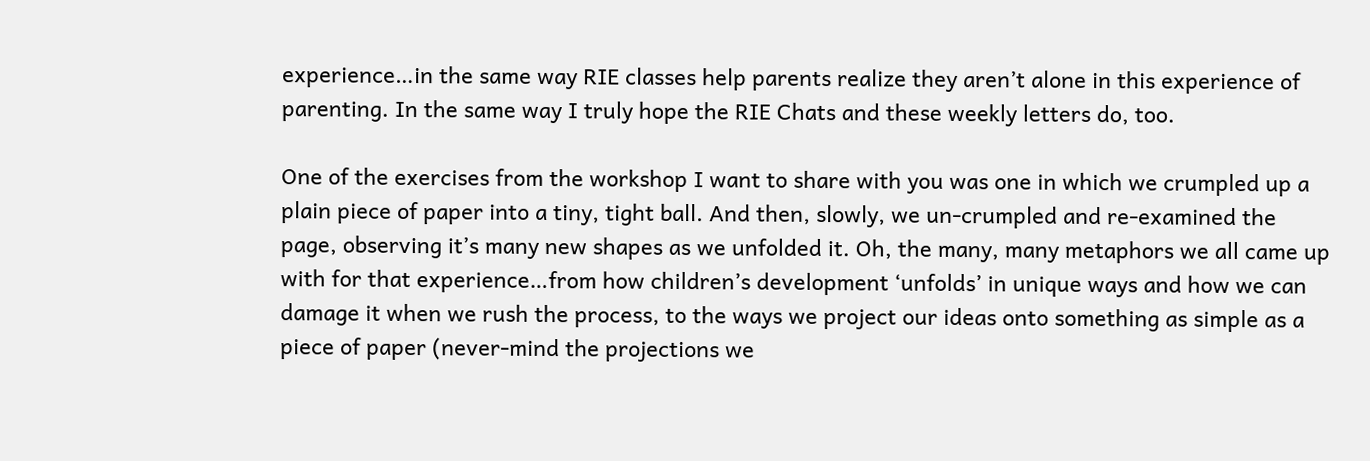experience…in the same way RIE classes help parents realize they aren’t alone in this experience of parenting. In the same way I truly hope the RIE Chats and these weekly letters do, too.

One of the exercises from the workshop I want to share with you was one in which we crumpled up a plain piece of paper into a tiny, tight ball. And then, slowly, we un-crumpled and re-examined the page, observing it’s many new shapes as we unfolded it. Oh, the many, many metaphors we all came up with for that experience…from how children’s development ‘unfolds’ in unique ways and how we can damage it when we rush the process, to the ways we project our ideas onto something as simple as a piece of paper (never-mind the projections we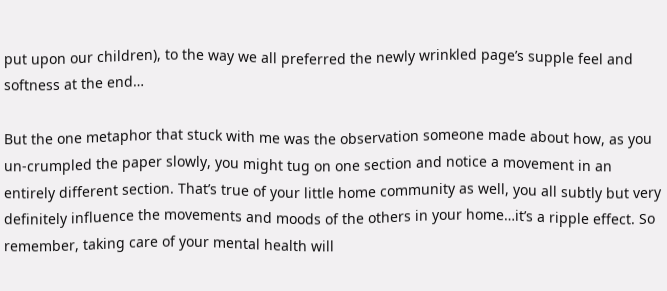put upon our children), to the way we all preferred the newly wrinkled page’s supple feel and softness at the end…

But the one metaphor that stuck with me was the observation someone made about how, as you un-crumpled the paper slowly, you might tug on one section and notice a movement in an entirely different section. That’s true of your little home community as well, you all subtly but very definitely influence the movements and moods of the others in your home…it’s a ripple effect. So remember, taking care of your mental health will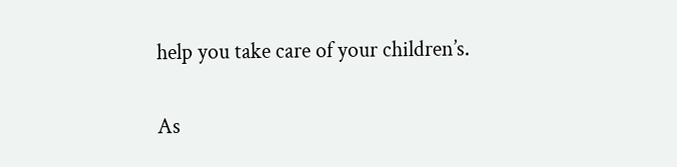help you take care of your children’s.

As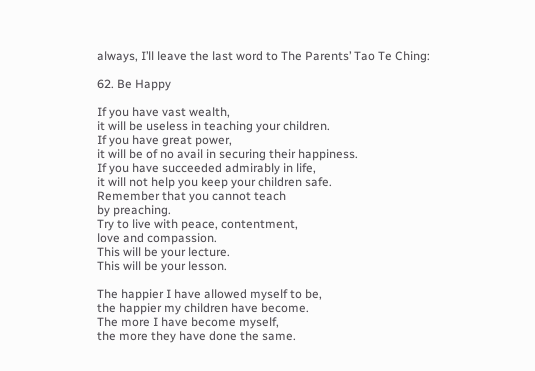always, I’ll leave the last word to The Parents’ Tao Te Ching:

62. Be Happy

If you have vast wealth,
it will be useless in teaching your children.
If you have great power,
it will be of no avail in securing their happiness.
If you have succeeded admirably in life,
it will not help you keep your children safe.
Remember that you cannot teach
by preaching.
Try to live with peace, contentment,
love and compassion.
This will be your lecture.
This will be your lesson.

The happier I have allowed myself to be,
the happier my children have become.
The more I have become myself,
the more they have done the same.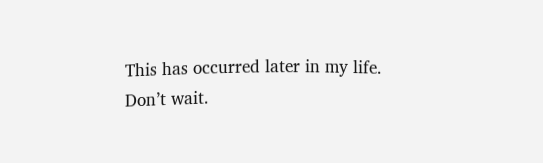This has occurred later in my life.
Don’t wait.